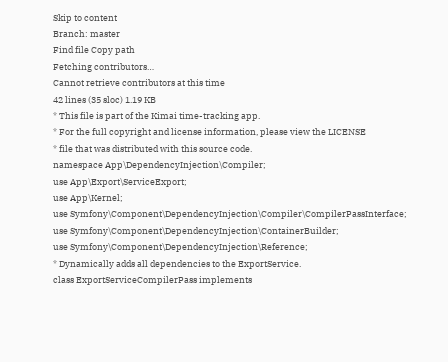Skip to content
Branch: master
Find file Copy path
Fetching contributors…
Cannot retrieve contributors at this time
42 lines (35 sloc) 1.19 KB
* This file is part of the Kimai time-tracking app.
* For the full copyright and license information, please view the LICENSE
* file that was distributed with this source code.
namespace App\DependencyInjection\Compiler;
use App\Export\ServiceExport;
use App\Kernel;
use Symfony\Component\DependencyInjection\Compiler\CompilerPassInterface;
use Symfony\Component\DependencyInjection\ContainerBuilder;
use Symfony\Component\DependencyInjection\Reference;
* Dynamically adds all dependencies to the ExportService.
class ExportServiceCompilerPass implements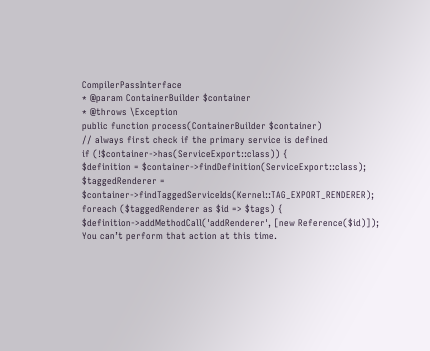CompilerPassInterface
* @param ContainerBuilder $container
* @throws \Exception
public function process(ContainerBuilder $container)
// always first check if the primary service is defined
if (!$container->has(ServiceExport::class)) {
$definition = $container->findDefinition(ServiceExport::class);
$taggedRenderer = $container->findTaggedServiceIds(Kernel::TAG_EXPORT_RENDERER);
foreach ($taggedRenderer as $id => $tags) {
$definition->addMethodCall('addRenderer', [new Reference($id)]);
You can’t perform that action at this time.